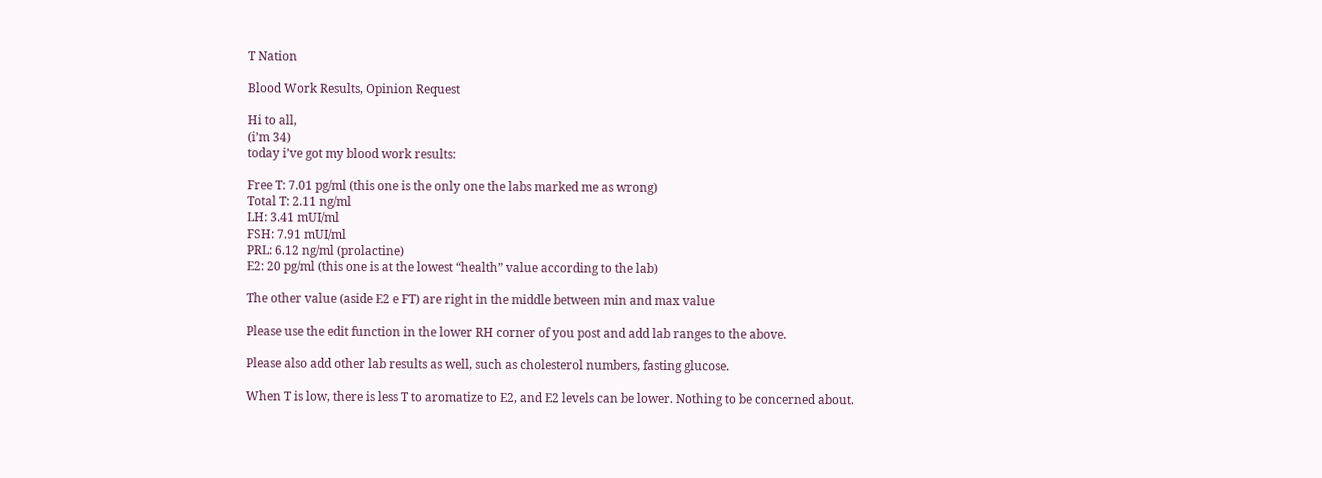T Nation

Blood Work Results, Opinion Request

Hi to all,
(i’m 34)
today i’ve got my blood work results:

Free T: 7.01 pg/ml (this one is the only one the labs marked me as wrong)
Total T: 2.11 ng/ml
LH: 3.41 mUI/ml
FSH: 7.91 mUI/ml
PRL: 6.12 ng/ml (prolactine)
E2: 20 pg/ml (this one is at the lowest “health” value according to the lab)

The other value (aside E2 e FT) are right in the middle between min and max value

Please use the edit function in the lower RH corner of you post and add lab ranges to the above.

Please also add other lab results as well, such as cholesterol numbers, fasting glucose.

When T is low, there is less T to aromatize to E2, and E2 levels can be lower. Nothing to be concerned about.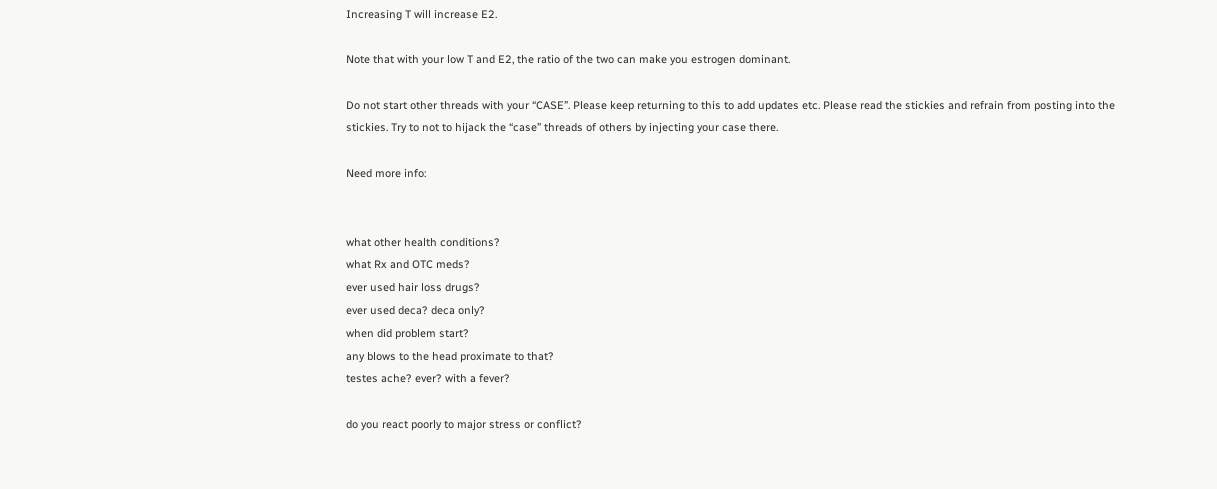Increasing T will increase E2.

Note that with your low T and E2, the ratio of the two can make you estrogen dominant.

Do not start other threads with your “CASE”. Please keep returning to this to add updates etc. Please read the stickies and refrain from posting into the stickies. Try to not to hijack the “case” threads of others by injecting your case there.

Need more info:


what other health conditions?
what Rx and OTC meds?
ever used hair loss drugs?
ever used deca? deca only?
when did problem start?
any blows to the head proximate to that?
testes ache? ever? with a fever?

do you react poorly to major stress or conflict?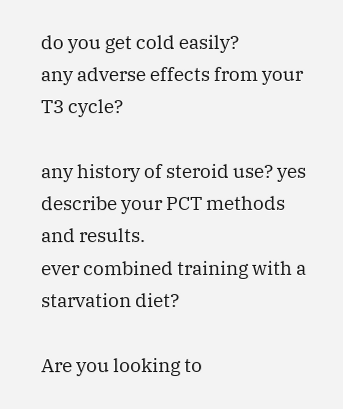do you get cold easily?
any adverse effects from your T3 cycle?

any history of steroid use? yes
describe your PCT methods and results.
ever combined training with a starvation diet?

Are you looking to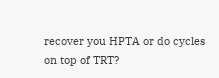recover you HPTA or do cycles on top of TRT?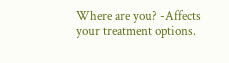Where are you? -Affects your treatment options.